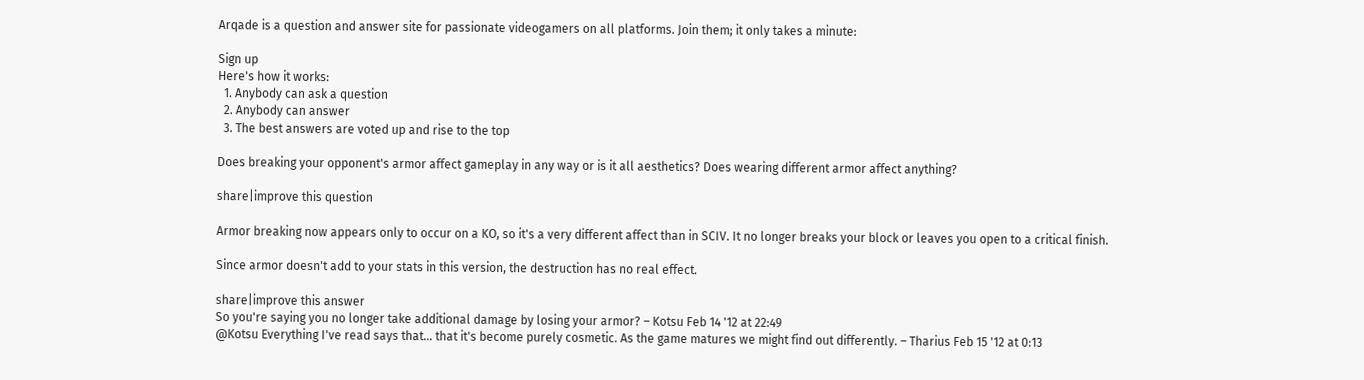Arqade is a question and answer site for passionate videogamers on all platforms. Join them; it only takes a minute:

Sign up
Here's how it works:
  1. Anybody can ask a question
  2. Anybody can answer
  3. The best answers are voted up and rise to the top

Does breaking your opponent's armor affect gameplay in any way or is it all aesthetics? Does wearing different armor affect anything?

share|improve this question

Armor breaking now appears only to occur on a KO, so it's a very different affect than in SCIV. It no longer breaks your block or leaves you open to a critical finish.

Since armor doesn't add to your stats in this version, the destruction has no real effect.

share|improve this answer
So you're saying you no longer take additional damage by losing your armor? – Kotsu Feb 14 '12 at 22:49
@Kotsu Everything I've read says that... that it's become purely cosmetic. As the game matures we might find out differently. – Tharius Feb 15 '12 at 0:13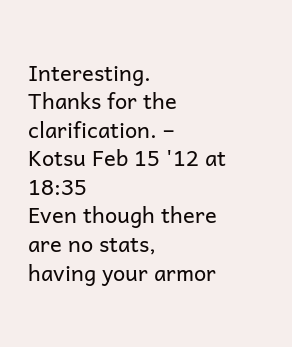Interesting. Thanks for the clarification. – Kotsu Feb 15 '12 at 18:35
Even though there are no stats, having your armor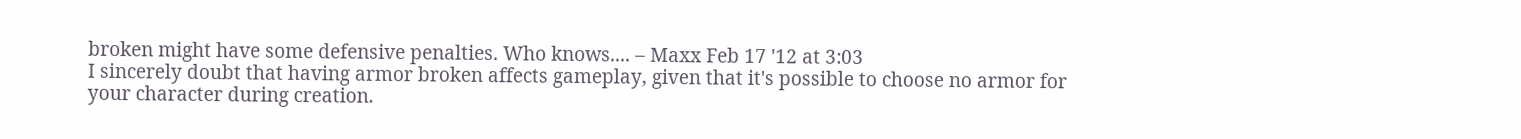broken might have some defensive penalties. Who knows.... – Maxx Feb 17 '12 at 3:03
I sincerely doubt that having armor broken affects gameplay, given that it's possible to choose no armor for your character during creation.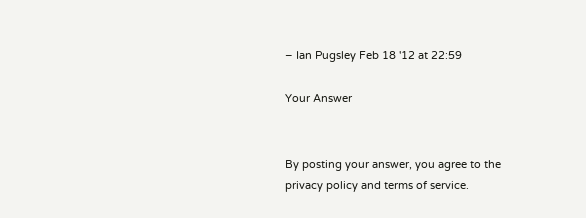– Ian Pugsley Feb 18 '12 at 22:59

Your Answer


By posting your answer, you agree to the privacy policy and terms of service.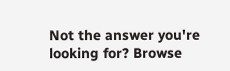Not the answer you're looking for? Browse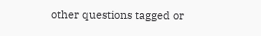other questions tagged or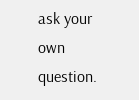ask your own question.